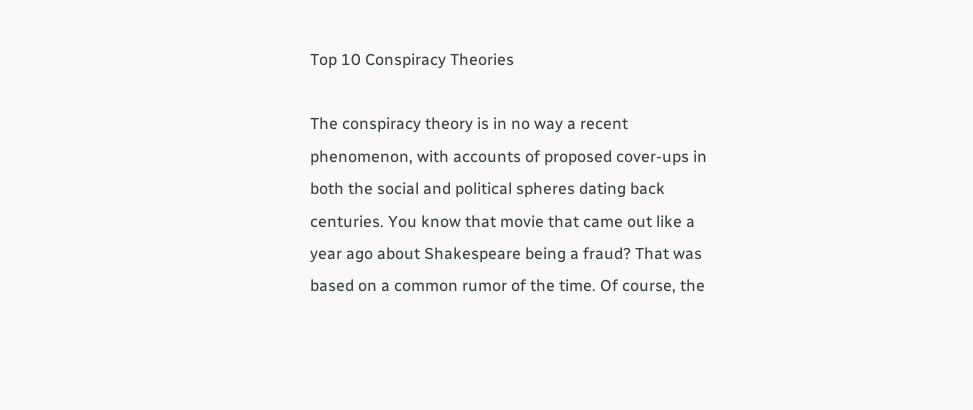Top 10 Conspiracy Theories

The conspiracy theory is in no way a recent phenomenon, with accounts of proposed cover-ups in both the social and political spheres dating back centuries. You know that movie that came out like a year ago about Shakespeare being a fraud? That was based on a common rumor of the time. Of course, the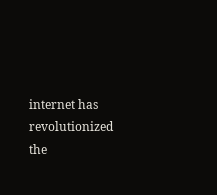internet has revolutionized the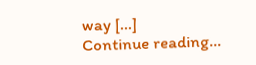way […]
Continue reading…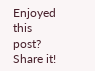Enjoyed this post? Share it!